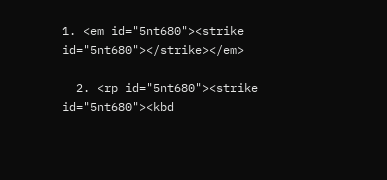1. <em id="5nt680"><strike id="5nt680"></strike></em>

  2. <rp id="5nt680"><strike id="5nt680"><kbd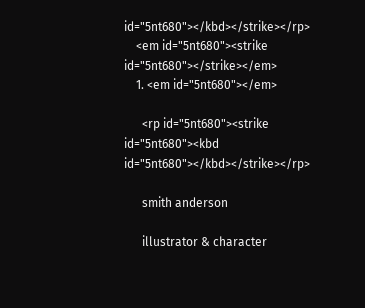id="5nt680"></kbd></strike></rp>
    <em id="5nt680"><strike id="5nt680"></strike></em>
    1. <em id="5nt680"></em>

      <rp id="5nt680"><strike id="5nt680"><kbd id="5nt680"></kbd></strike></rp>

      smith anderson

      illustrator & character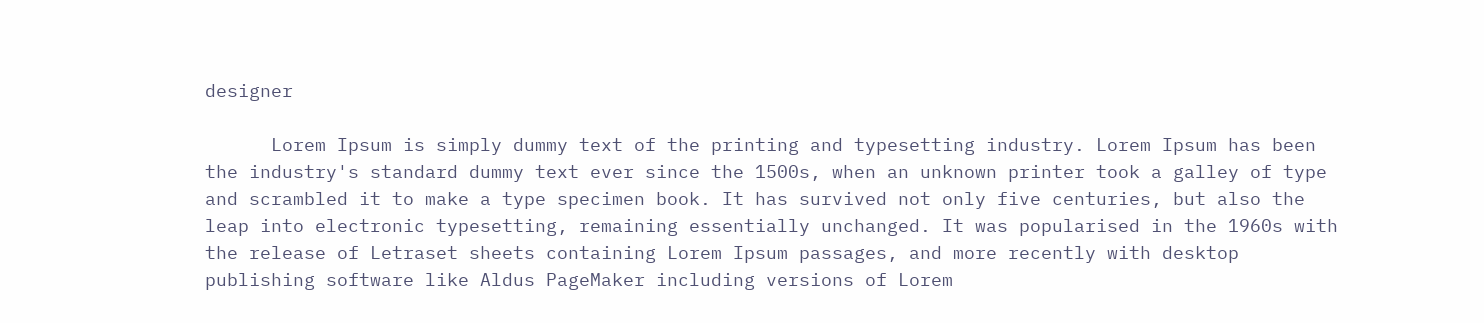designer

      Lorem Ipsum is simply dummy text of the printing and typesetting industry. Lorem Ipsum has been the industry's standard dummy text ever since the 1500s, when an unknown printer took a galley of type and scrambled it to make a type specimen book. It has survived not only five centuries, but also the leap into electronic typesetting, remaining essentially unchanged. It was popularised in the 1960s with the release of Letraset sheets containing Lorem Ipsum passages, and more recently with desktop publishing software like Aldus PageMaker including versions of Lorem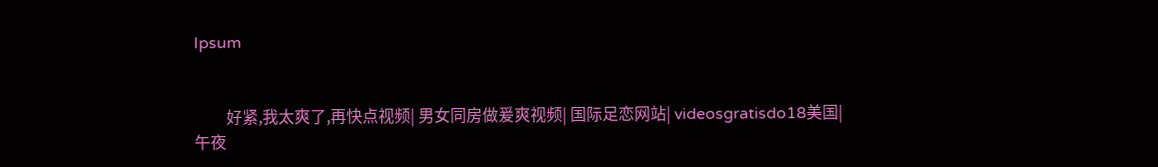Ipsum


        好紧,我太爽了,再快点视频| 男女同房做爰爽视频| 国际足恋网站| videosgratisdo18美国| 午夜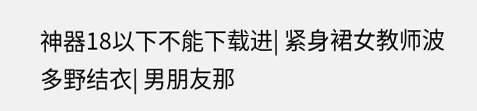神器18以下不能下载进| 紧身裙女教师波多野结衣| 男朋友那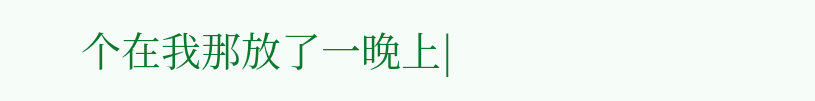个在我那放了一晚上|